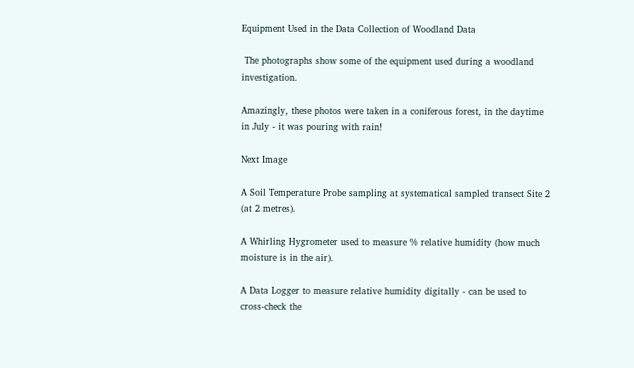Equipment Used in the Data Collection of Woodland Data

 The photographs show some of the equipment used during a woodland investigation.

Amazingly, these photos were taken in a coniferous forest, in the daytime in July - it was pouring with rain!

Next Image

A Soil Temperature Probe sampling at systematical sampled transect Site 2 (at 2 metres).

A Whirling Hygrometer used to measure % relative humidity (how much moisture is in the air).

A Data Logger to measure relative humidity digitally - can be used to cross-check the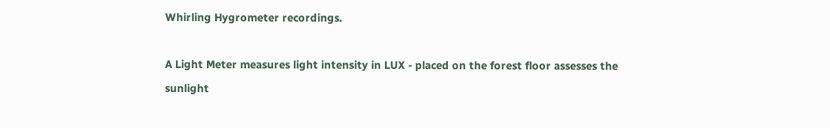Whirling Hygrometer recordings.

A Light Meter measures light intensity in LUX - placed on the forest floor assesses the sunlight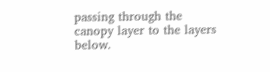passing through the canopy layer to the layers below.